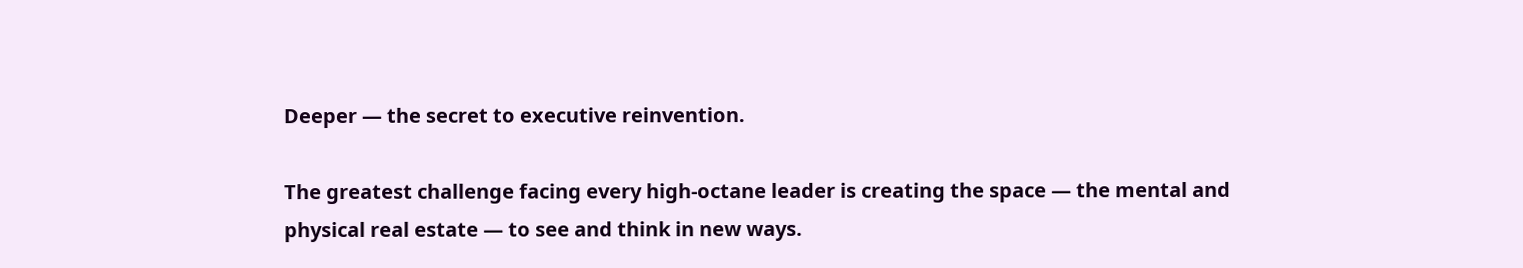Deeper — the secret to executive reinvention.

The greatest challenge facing every high-octane leader is creating the space — the mental and physical real estate — to see and think in new ways.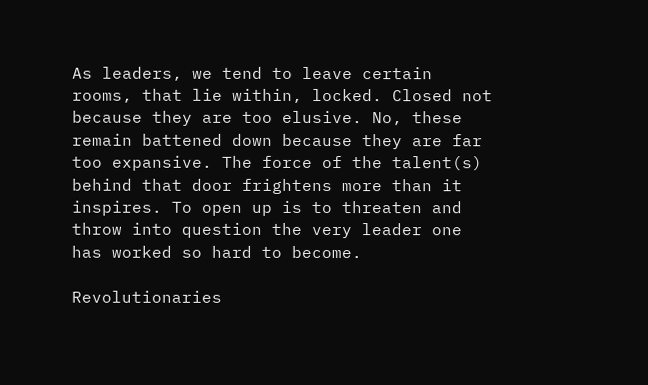As leaders, we tend to leave certain rooms, that lie within, locked. Closed not because they are too elusive. No, these remain battened down because they are far too expansive. The force of the talent(s) behind that door frightens more than it inspires. To open up is to threaten and throw into question the very leader one has worked so hard to become.

Revolutionaries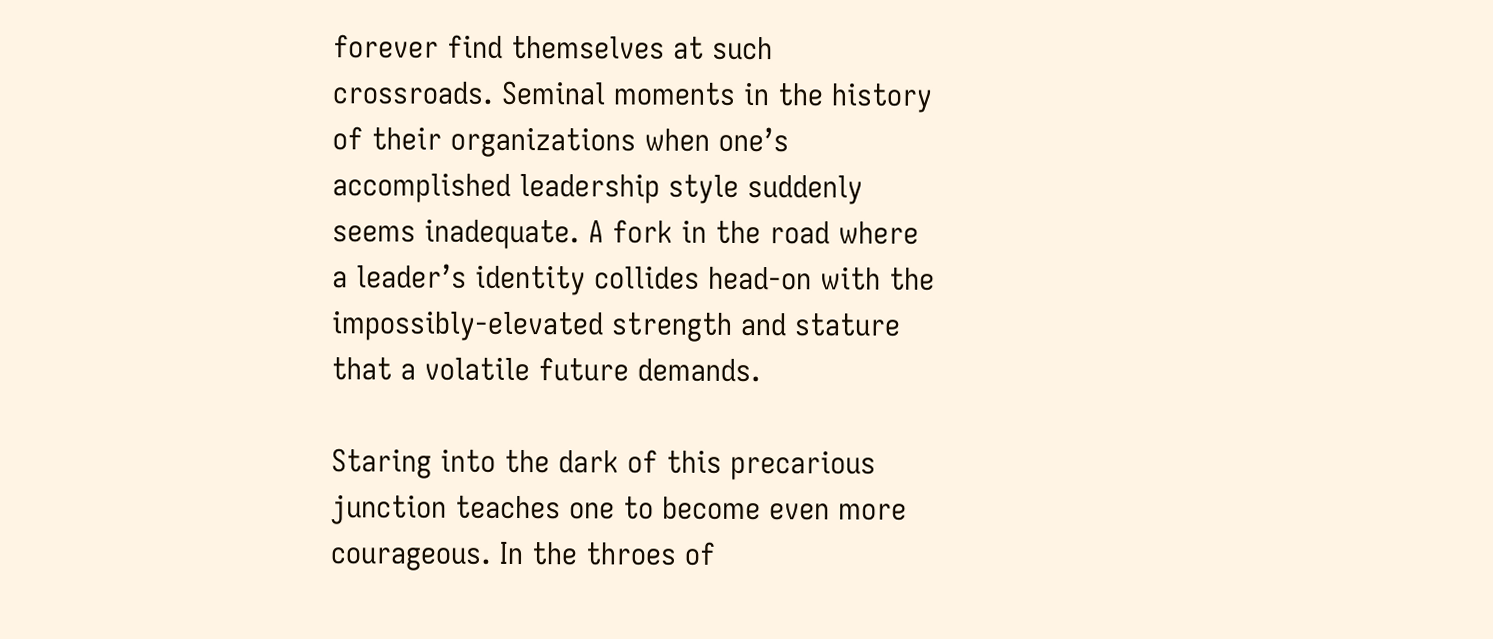forever find themselves at such crossroads. Seminal moments in the history of their organizations when one’s accomplished leadership style suddenly seems inadequate. A fork in the road where a leader’s identity collides head-on with the impossibly-elevated strength and stature that a volatile future demands.

Staring into the dark of this precarious junction teaches one to become even more courageous. In the throes of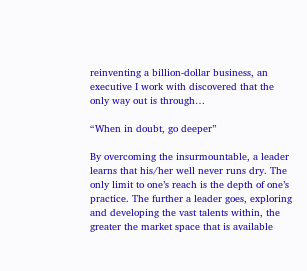reinventing a billion-dollar business, an executive I work with discovered that the only way out is through…

“When in doubt, go deeper”

By overcoming the insurmountable, a leader learns that his/her well never runs dry. The only limit to one’s reach is the depth of one’s practice. The further a leader goes, exploring and developing the vast talents within, the greater the market space that is available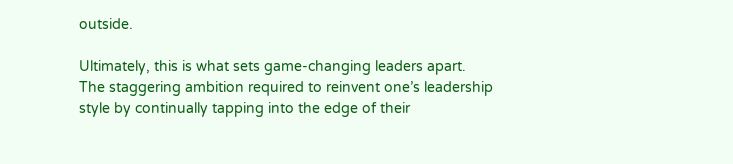outside.

Ultimately, this is what sets game-changing leaders apart. The staggering ambition required to reinvent one’s leadership style by continually tapping into the edge of their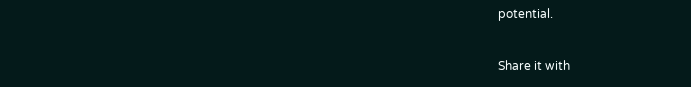potential.


Share it with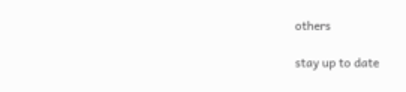others

stay up to date